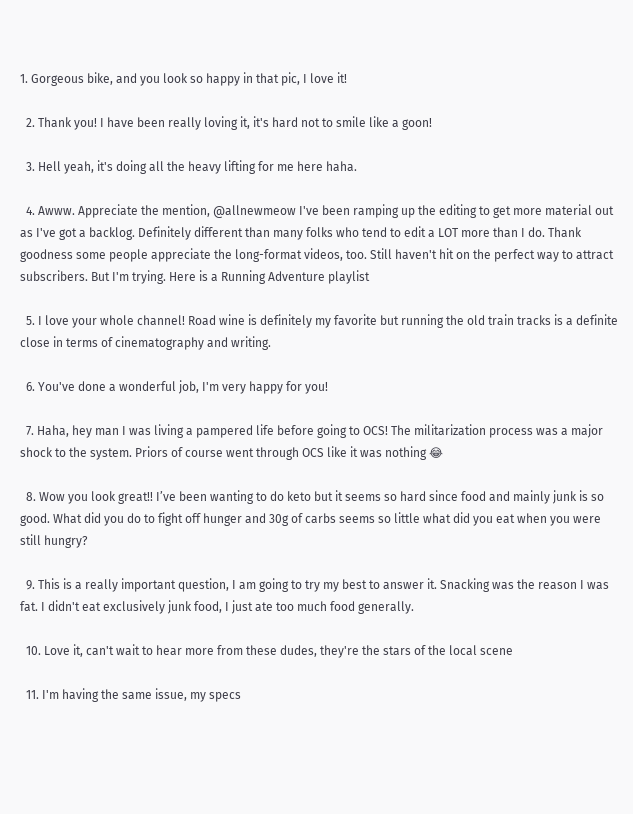1. Gorgeous bike, and you look so happy in that pic, I love it!

  2. Thank you! I have been really loving it, it's hard not to smile like a goon!

  3. Hell yeah, it's doing all the heavy lifting for me here haha.

  4. Awww. Appreciate the mention, @allnewmeow I've been ramping up the editing to get more material out as I've got a backlog. Definitely different than many folks who tend to edit a LOT more than I do. Thank goodness some people appreciate the long-format videos, too. Still haven't hit on the perfect way to attract subscribers. But I'm trying. Here is a Running Adventure playlist

  5. I love your whole channel! Road wine is definitely my favorite but running the old train tracks is a definite close in terms of cinematography and writing.

  6. You've done a wonderful job, I'm very happy for you!

  7. Haha, hey man I was living a pampered life before going to OCS! The militarization process was a major shock to the system. Priors of course went through OCS like it was nothing 😂

  8. Wow you look great!! I’ve been wanting to do keto but it seems so hard since food and mainly junk is so good. What did you do to fight off hunger and 30g of carbs seems so little what did you eat when you were still hungry?

  9. This is a really important question, I am going to try my best to answer it. Snacking was the reason I was fat. I didn't eat exclusively junk food, I just ate too much food generally.

  10. Love it, can't wait to hear more from these dudes, they're the stars of the local scene

  11. I'm having the same issue, my specs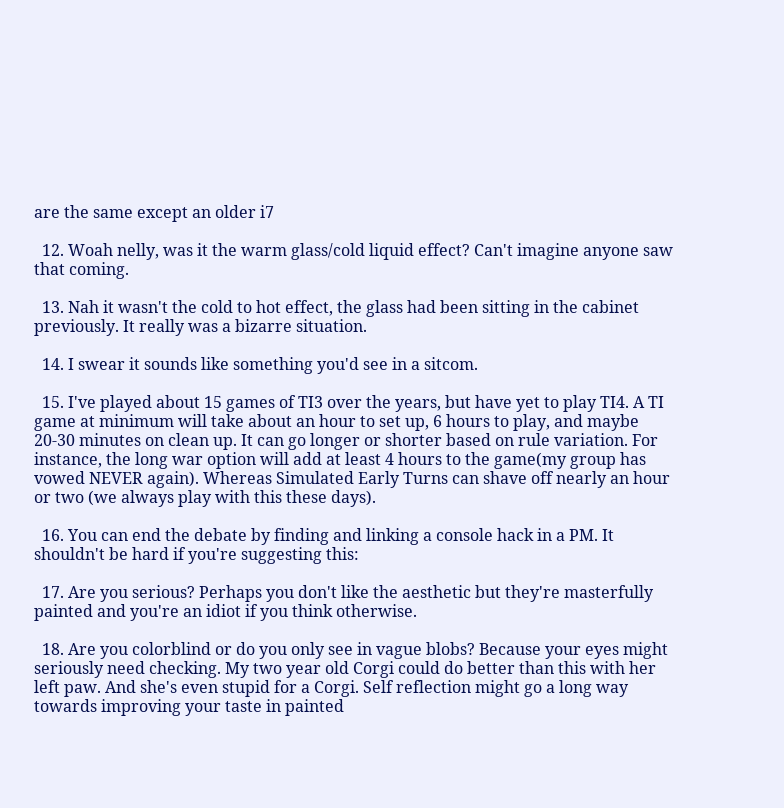are the same except an older i7

  12. Woah nelly, was it the warm glass/cold liquid effect? Can't imagine anyone saw that coming.

  13. Nah it wasn't the cold to hot effect, the glass had been sitting in the cabinet previously. It really was a bizarre situation.

  14. I swear it sounds like something you'd see in a sitcom.

  15. I've played about 15 games of TI3 over the years, but have yet to play TI4. A TI game at minimum will take about an hour to set up, 6 hours to play, and maybe 20-30 minutes on clean up. It can go longer or shorter based on rule variation. For instance, the long war option will add at least 4 hours to the game(my group has vowed NEVER again). Whereas Simulated Early Turns can shave off nearly an hour or two (we always play with this these days).

  16. You can end the debate by finding and linking a console hack in a PM. It shouldn't be hard if you're suggesting this:

  17. Are you serious? Perhaps you don't like the aesthetic but they're masterfully painted and you're an idiot if you think otherwise.

  18. Are you colorblind or do you only see in vague blobs? Because your eyes might seriously need checking. My two year old Corgi could do better than this with her left paw. And she's even stupid for a Corgi. Self reflection might go a long way towards improving your taste in painted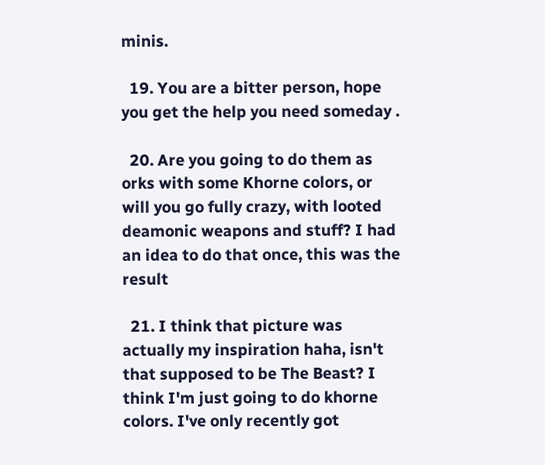minis.

  19. You are a bitter person, hope you get the help you need someday .

  20. Are you going to do them as orks with some Khorne colors, or will you go fully crazy, with looted deamonic weapons and stuff? I had an idea to do that once, this was the result

  21. I think that picture was actually my inspiration haha, isn't that supposed to be The Beast? I think I'm just going to do khorne colors. I've only recently got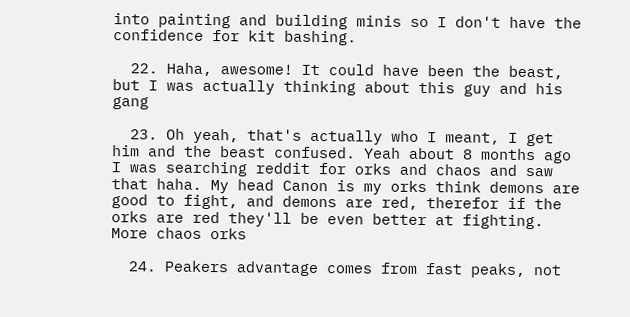into painting and building minis so I don't have the confidence for kit bashing.

  22. Haha, awesome! It could have been the beast, but I was actually thinking about this guy and his gang

  23. Oh yeah, that's actually who I meant, I get him and the beast confused. Yeah about 8 months ago I was searching reddit for orks and chaos and saw that haha. My head Canon is my orks think demons are good to fight, and demons are red, therefor if the orks are red they'll be even better at fighting. More chaos orks

  24. Peakers advantage comes from fast peaks, not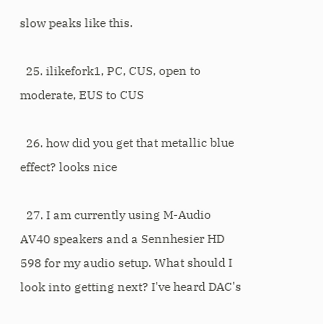slow peaks like this.

  25. ilikefork1, PC, CUS, open to moderate, EUS to CUS

  26. how did you get that metallic blue effect? looks nice

  27. I am currently using M-Audio AV40 speakers and a Sennhesier HD 598 for my audio setup. What should I look into getting next? I've heard DAC's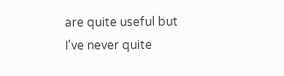are quite useful but I've never quite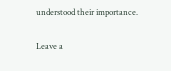understood their importance.

Leave a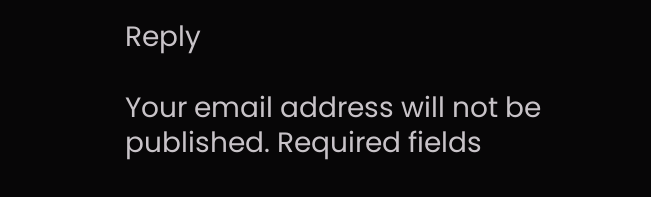Reply

Your email address will not be published. Required fields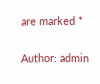are marked *

Author: admin